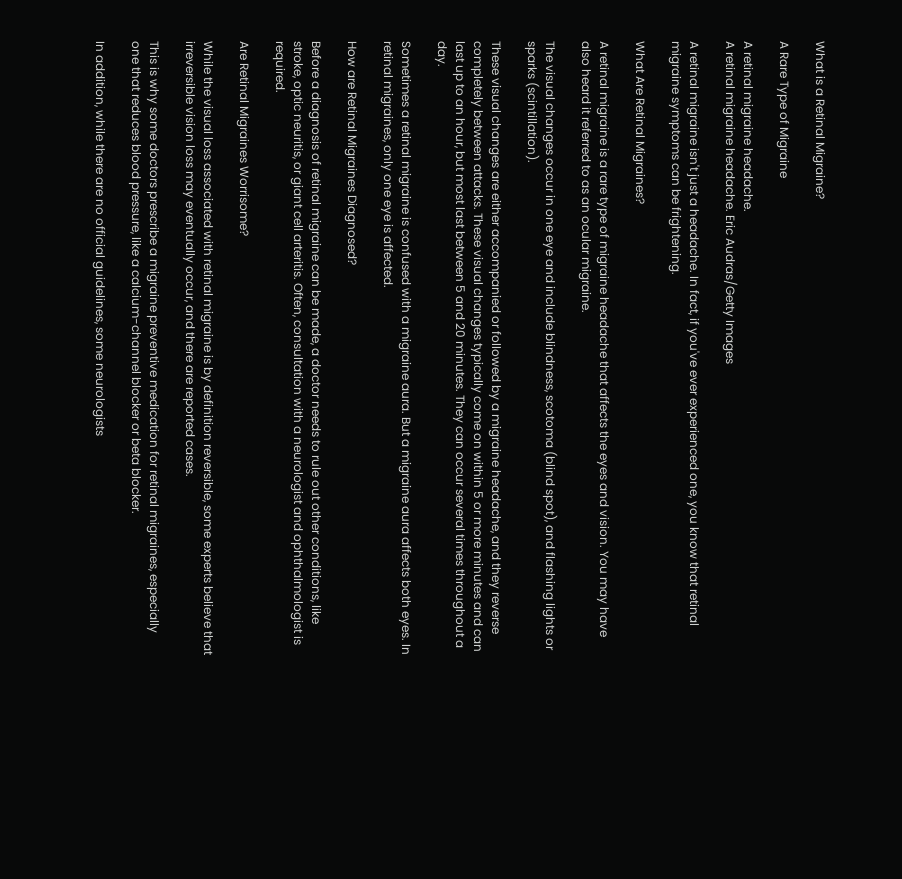What is a Retinal Migraine?

A Rare Type of Migraine

A retinal migraine headache.
A retinal migraine headache. Eric Audras/Getty Images

A retinal migraine isn't just a headache. In fact, if you've ever experienced one, you know that retinal migraine symptoms can be frightening.

What Are Retinal Migraines?

A retinal migraine is a rare type of migraine headache that affects the eyes and vision. You may have also heard it referred to as an ocular migraine.

The visual changes occur in one eye and include blindness, scotoma (blind spot), and flashing lights or sparks (scintillation).

These visual changes are either accompanied or followed by a migraine headache, and they reverse completely between attacks. These visual changes typically come on within 5 or more minutes and can last up to an hour, but most last between 5 and 20 minutes. They can occur several times throughout a day.

Sometimes a retinal migraine is confused with a migraine aura. But a migraine aura affects both eyes. In retinal migraines, only one eye is affected.

How are Retinal Migraines Diagnosed?

Before a diagnosis of retinal migraine can be made, a doctor needs to rule out other conditions, like stroke, optic neuritis, or giant cell arteritis. Often, consultation with a neurologist and ophthalmologist is required.

Are Retinal Migraines Worrisome?

While the visual loss associated with retinal migraine is by definition reversible, some experts believe that irreversible vision loss may eventually occur, and there are reported cases.

This is why some doctors prescribe a migraine preventive medication for retinal migraines, especially one that reduces blood pressure, like a calcium-channel blocker or beta blocker.

In addition, while there are no official guidelines, some neurologists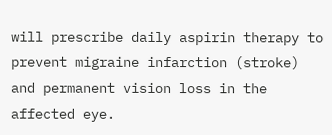will prescribe daily aspirin therapy to prevent migraine infarction (stroke) and permanent vision loss in the affected eye.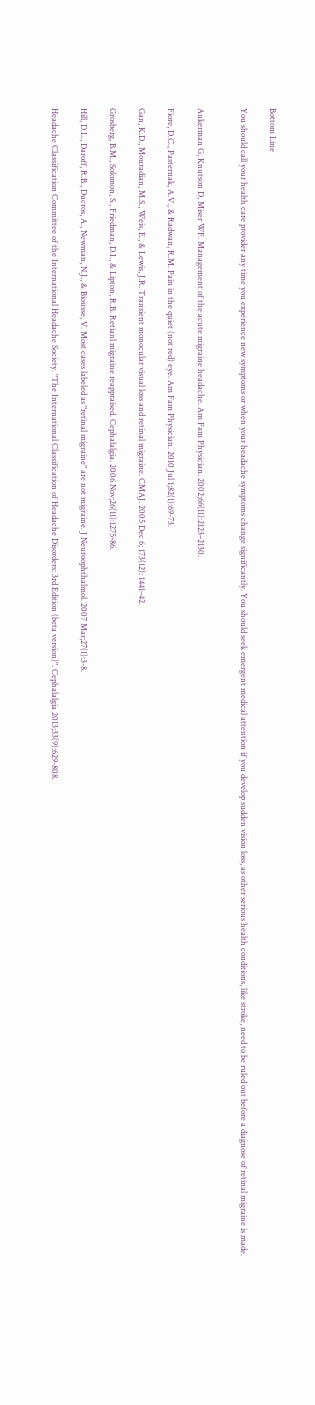Bottom Line

You should call your health care provider any time you experience new symptoms or when your headache symptoms change significantly. You should seek emergent medical attention if you develop sudden vision loss, as other serious health conditions, like stroke, need to be ruled out before a diagnose of retinal migraine is made.


Aukerman G, Knutson D, Miser WF. Management of the acute migraine headache. Am Fam Physician. 2002;66(11):2123–2130.

Fiore, D.C., Pasternak, A.V., & Radwan, R.M. Pain in the quiet (not red) eye. Am Fam Physician. 2010 Jul 1;82(1):69-73.

Gan, K.D., Mouradian, M.S., Weis, E., & Lewis, J.R. Transient monocular visual loss and retinal migraine. CMAJ. 2005 Dec 6; 173(12): 1441–42.

Grosberg, B.M., Solomon, S., Friedman, D.I., & Lipton, R.B. Retianl migraine reappraised. Cephalalgia. 2006 Nov;26(11):1275-86.

Hill, D.L., Daroff, R.B., Ducros, A., Newman, N.J., & Biousse, V. Most cases labeled as "retinal migraine" are not migraine. J Neuroophthalmol. 2007 Mar;27(1):3-8.

Headache Classification Committee of the International Headache Society. "The International Classification of Headache Disorders: 3rd Edition (beta version)". Cephalalgia 2013;33(9):629-808.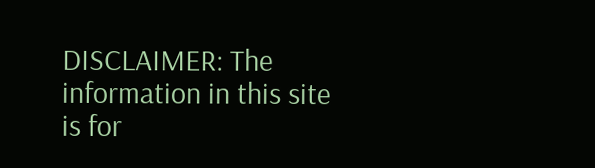DISCLAIMER: The information in this site is for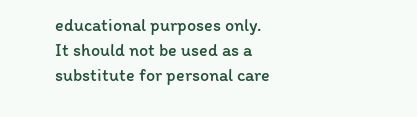educational purposes only. It should not be used as a substitute for personal care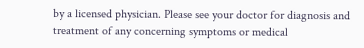by a licensed physician. Please see your doctor for diagnosis and treatment of any concerning symptoms or medical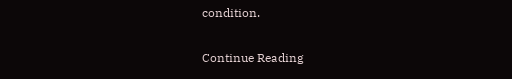condition.

Continue Reading